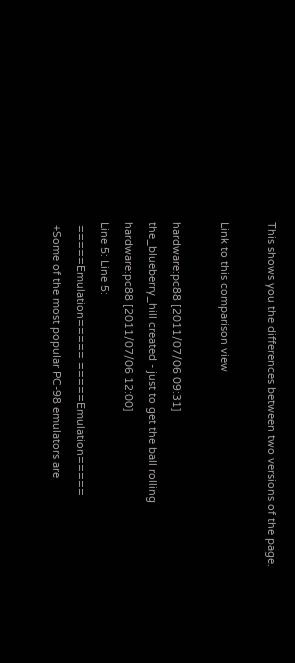This shows you the differences between two versions of the page.

Link to this comparison view

hardware:pc88 [2011/07/06 09:31]
the_blueberry_hill created - just to get the ball rolling
hardware:pc88 [2011/07/06 12:00]
Line 5: Line 5:
 =====Emulation===== =====Emulation=====
 +Some of the most popular PC-98 emulators are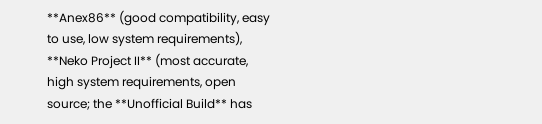**Anex86** (good compatibility, easy to use, low system requirements), **Neko Project II** (most accurate, high system requirements, open source; the **Unofficial Build** has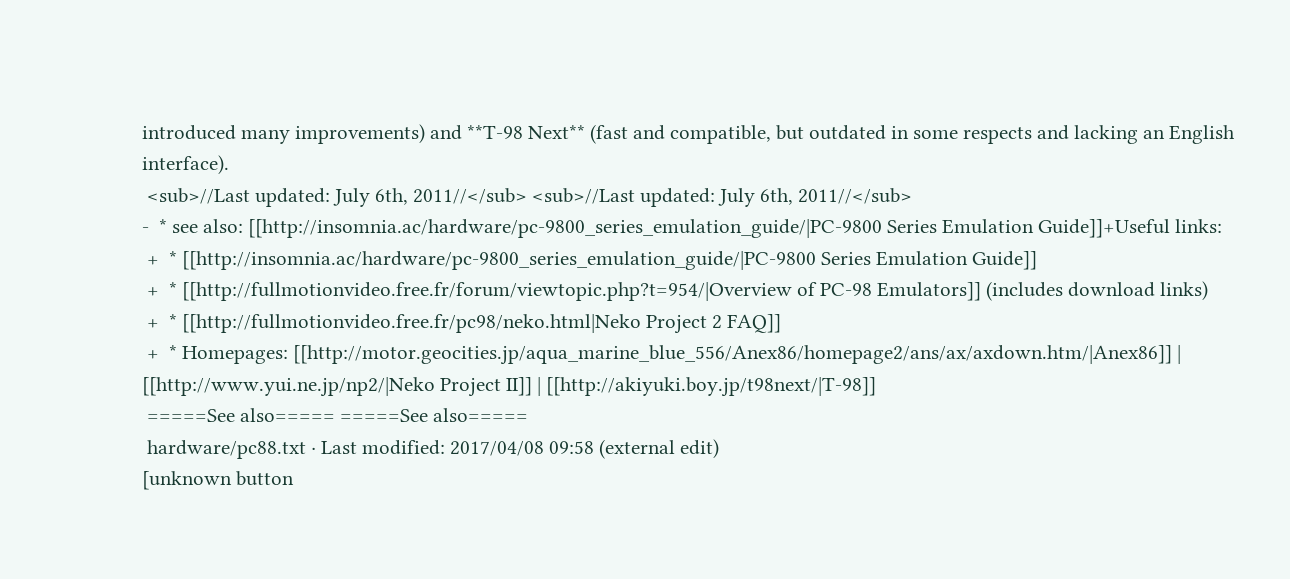introduced many improvements) and **T-98 Next** (fast and compatible, but outdated in some respects and lacking an English interface).
 <sub>//Last updated: July 6th, 2011//</sub> <sub>//Last updated: July 6th, 2011//</sub>
-  * see also: [[http://insomnia.ac/hardware/pc-9800_series_emulation_guide/|PC-9800 Series Emulation Guide]]+Useful links:
 +  * [[http://insomnia.ac/hardware/pc-9800_series_emulation_guide/|PC-9800 Series Emulation Guide]]
 +  * [[http://fullmotionvideo.free.fr/forum/viewtopic.php?t=954/|Overview of PC-98 Emulators]] (includes download links)
 +  * [[http://fullmotionvideo.free.fr/pc98/neko.html|Neko Project 2 FAQ]]
 +  * Homepages: [[http://motor.geocities.jp/aqua_marine_blue_556/Anex86/homepage2/ans/ax/axdown.htm/|Anex86]] | [[http://www.yui.ne.jp/np2/|Neko Project II]] | [[http://akiyuki.boy.jp/t98next/|T-98]]
 =====See also===== =====See also=====
 hardware/pc88.txt · Last modified: 2017/04/08 09:58 (external edit)
[unknown button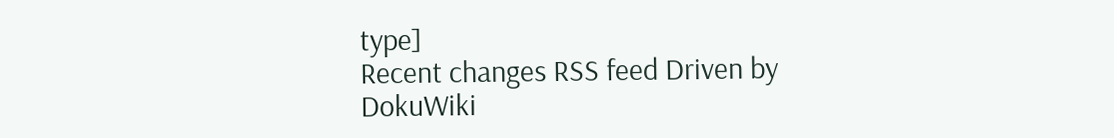type]
Recent changes RSS feed Driven by DokuWiki